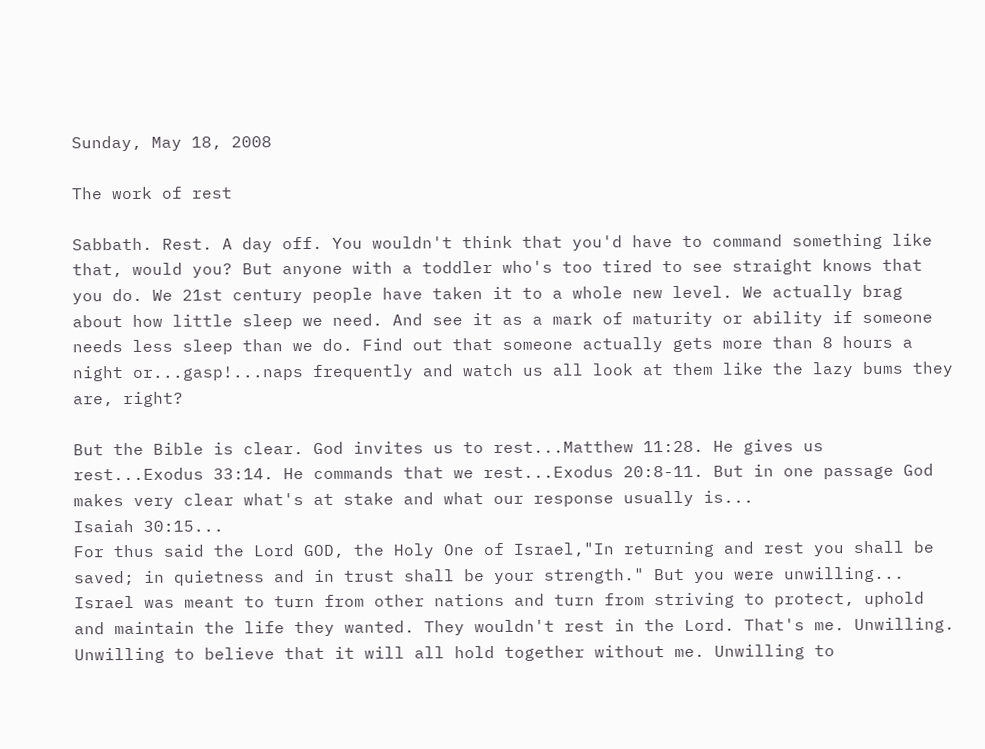Sunday, May 18, 2008

The work of rest

Sabbath. Rest. A day off. You wouldn't think that you'd have to command something like that, would you? But anyone with a toddler who's too tired to see straight knows that you do. We 21st century people have taken it to a whole new level. We actually brag about how little sleep we need. And see it as a mark of maturity or ability if someone needs less sleep than we do. Find out that someone actually gets more than 8 hours a night or...gasp!...naps frequently and watch us all look at them like the lazy bums they are, right?

But the Bible is clear. God invites us to rest...Matthew 11:28. He gives us rest...Exodus 33:14. He commands that we rest...Exodus 20:8-11. But in one passage God makes very clear what's at stake and what our response usually is...
Isaiah 30:15...
For thus said the Lord GOD, the Holy One of Israel,"In returning and rest you shall be saved; in quietness and in trust shall be your strength." But you were unwilling...
Israel was meant to turn from other nations and turn from striving to protect, uphold and maintain the life they wanted. They wouldn't rest in the Lord. That's me. Unwilling. Unwilling to believe that it will all hold together without me. Unwilling to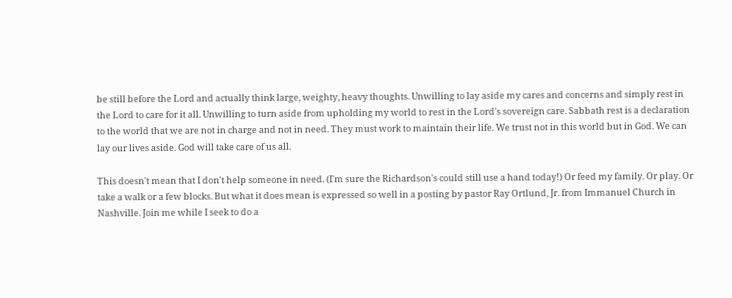be still before the Lord and actually think large, weighty, heavy thoughts. Unwilling to lay aside my cares and concerns and simply rest in the Lord to care for it all. Unwilling to turn aside from upholding my world to rest in the Lord's sovereign care. Sabbath rest is a declaration to the world that we are not in charge and not in need. They must work to maintain their life. We trust not in this world but in God. We can lay our lives aside. God will take care of us all.

This doesn't mean that I don't help someone in need. (I'm sure the Richardson's could still use a hand today!) Or feed my family. Or play. Or take a walk or a few blocks. But what it does mean is expressed so well in a posting by pastor Ray Ortlund, Jr. from Immanuel Church in Nashville. Join me while I seek to do a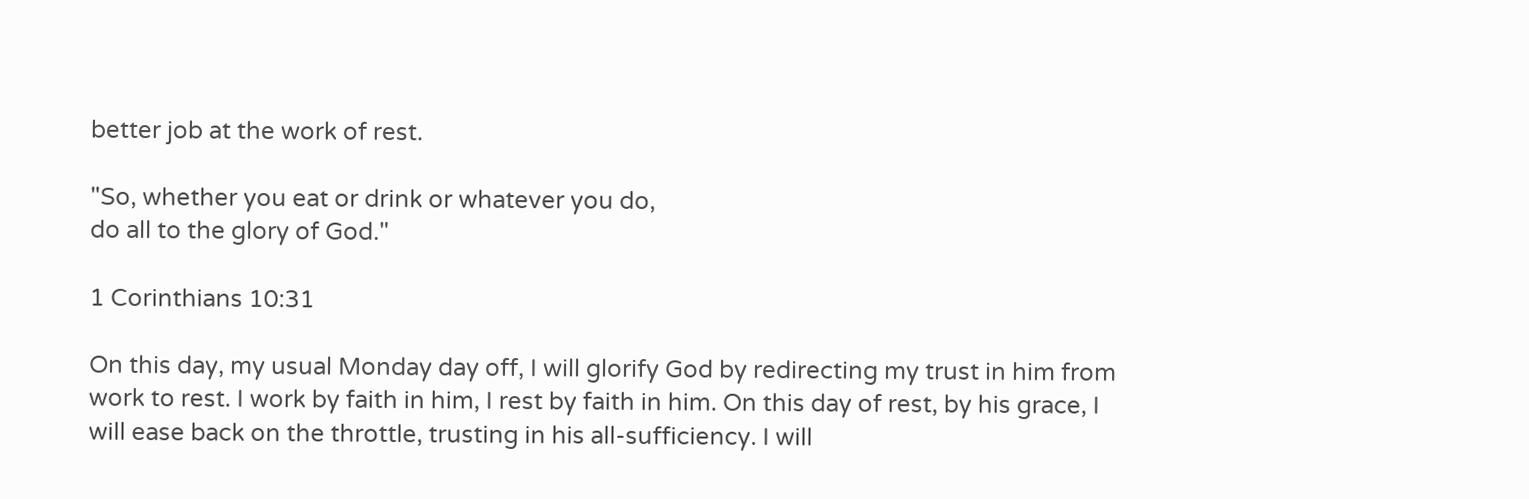better job at the work of rest.

"So, whether you eat or drink or whatever you do,
do all to the glory of God."

1 Corinthians 10:31

On this day, my usual Monday day off, I will glorify God by redirecting my trust in him from work to rest. I work by faith in him, I rest by faith in him. On this day of rest, by his grace, I will ease back on the throttle, trusting in his all-sufficiency. I will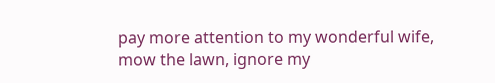pay more attention to my wonderful wife, mow the lawn, ignore my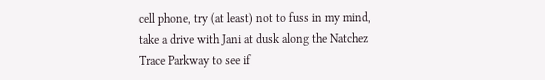cell phone, try (at least) not to fuss in my mind, take a drive with Jani at dusk along the Natchez Trace Parkway to see if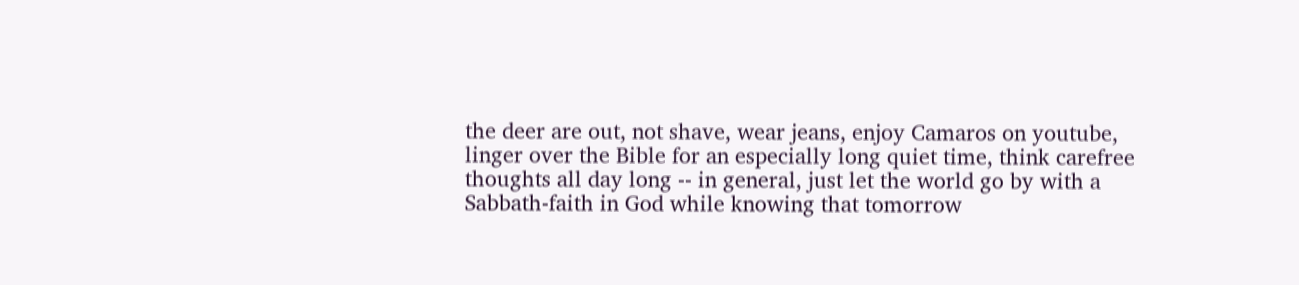the deer are out, not shave, wear jeans, enjoy Camaros on youtube, linger over the Bible for an especially long quiet time, think carefree thoughts all day long -- in general, just let the world go by with a Sabbath-faith in God while knowing that tomorrow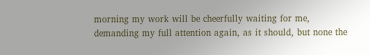morning my work will be cheerfully waiting for me, demanding my full attention again, as it should, but none the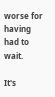worse for having had to wait.

It's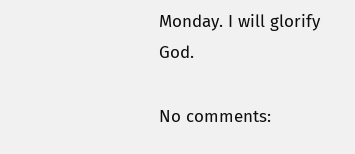Monday. I will glorify God.

No comments: